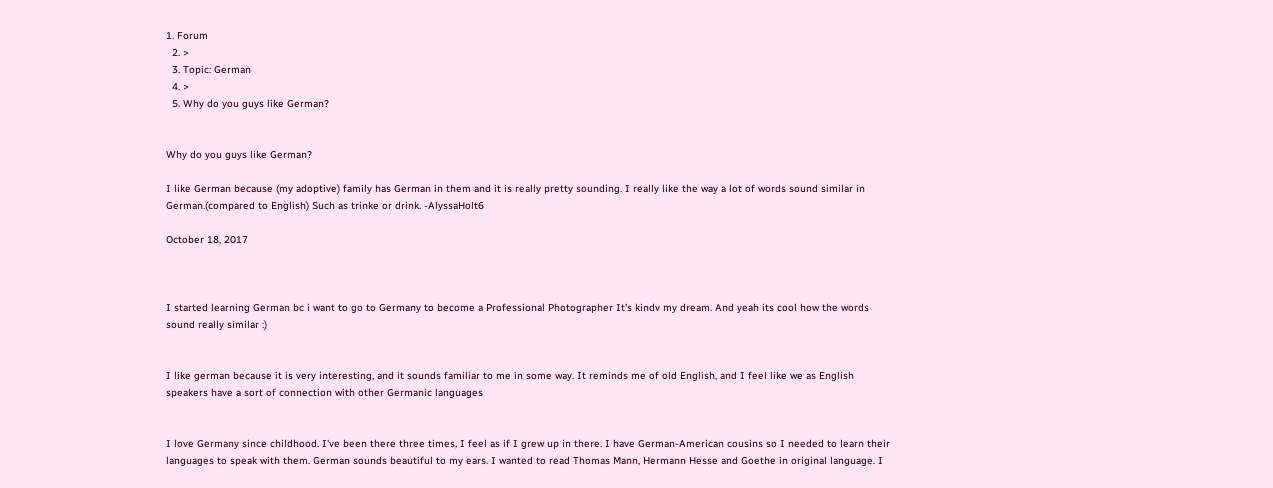1. Forum
  2. >
  3. Topic: German
  4. >
  5. Why do you guys like German?


Why do you guys like German?

I like German because (my adoptive) family has German in them and it is really pretty sounding. I really like the way a lot of words sound similar in German.(compared to English) Such as trinke or drink. -AlyssaHolt6

October 18, 2017



I started learning German bc i want to go to Germany to become a Professional Photographer It's kindv my dream. And yeah its cool how the words sound really similar :)


I like german because it is very interesting, and it sounds familiar to me in some way. It reminds me of old English, and I feel like we as English speakers have a sort of connection with other Germanic languages


I love Germany since childhood. I've been there three times, I feel as if I grew up in there. I have German-American cousins so I needed to learn their languages to speak with them. German sounds beautiful to my ears. I wanted to read Thomas Mann, Hermann Hesse and Goethe in original language. I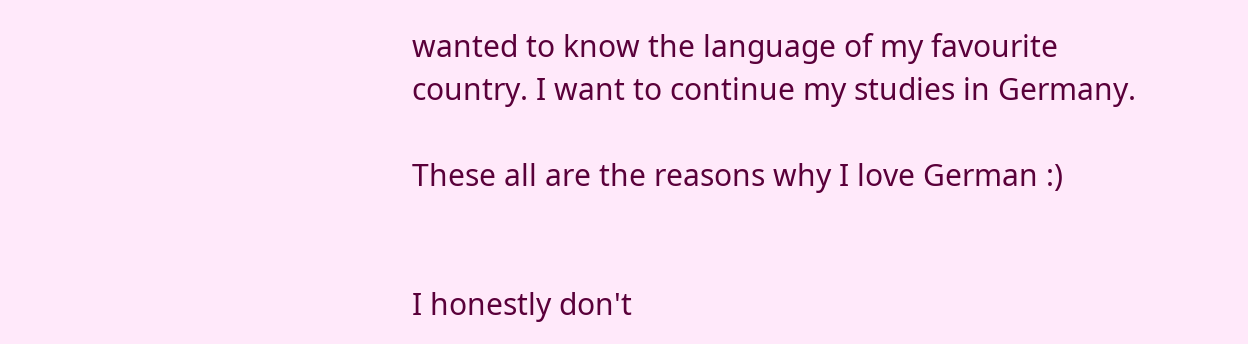wanted to know the language of my favourite country. I want to continue my studies in Germany.

These all are the reasons why I love German :)


I honestly don't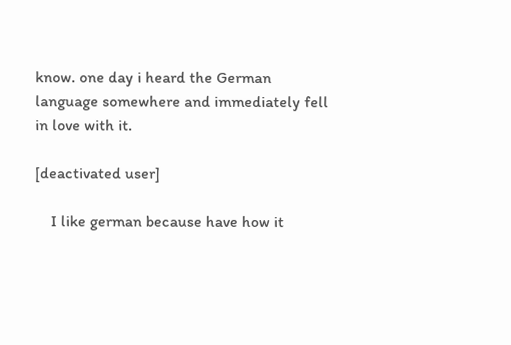know. one day i heard the German language somewhere and immediately fell in love with it.

[deactivated user]

    I like german because have how it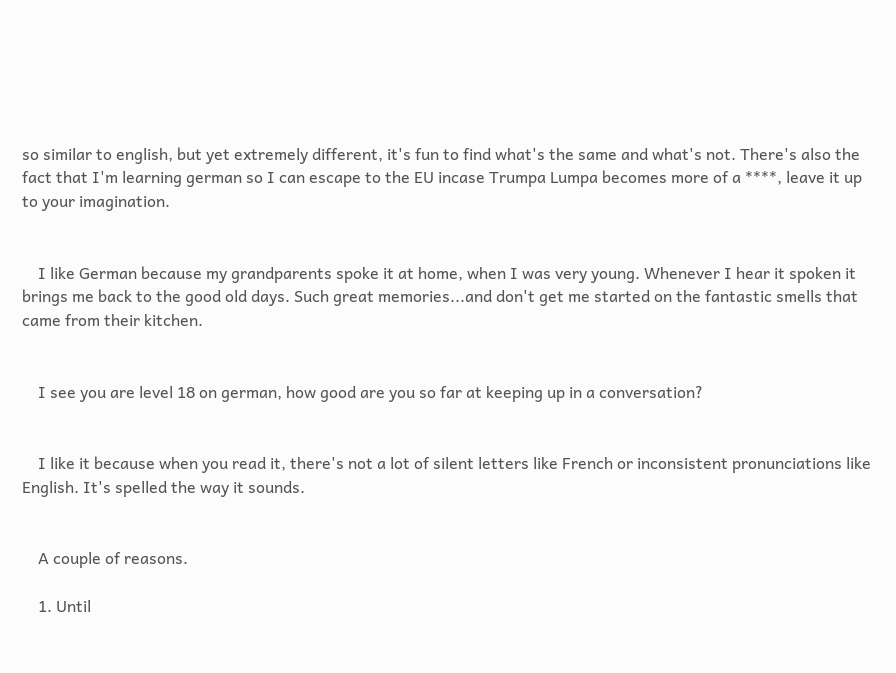so similar to english, but yet extremely different, it's fun to find what's the same and what's not. There's also the fact that I'm learning german so I can escape to the EU incase Trumpa Lumpa becomes more of a ****, leave it up to your imagination.


    I like German because my grandparents spoke it at home, when I was very young. Whenever I hear it spoken it brings me back to the good old days. Such great memories...and don't get me started on the fantastic smells that came from their kitchen.


    I see you are level 18 on german, how good are you so far at keeping up in a conversation?


    I like it because when you read it, there's not a lot of silent letters like French or inconsistent pronunciations like English. It's spelled the way it sounds.


    A couple of reasons.

    1. Until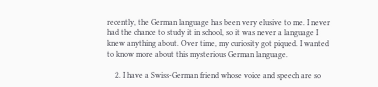recently, the German language has been very elusive to me. I never had the chance to study it in school, so it was never a language I knew anything about. Over time, my curiosity got piqued. I wanted to know more about this mysterious German language.

    2. I have a Swiss-German friend whose voice and speech are so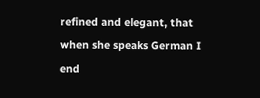refined and elegant, that when she speaks German I end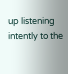up listening intently to the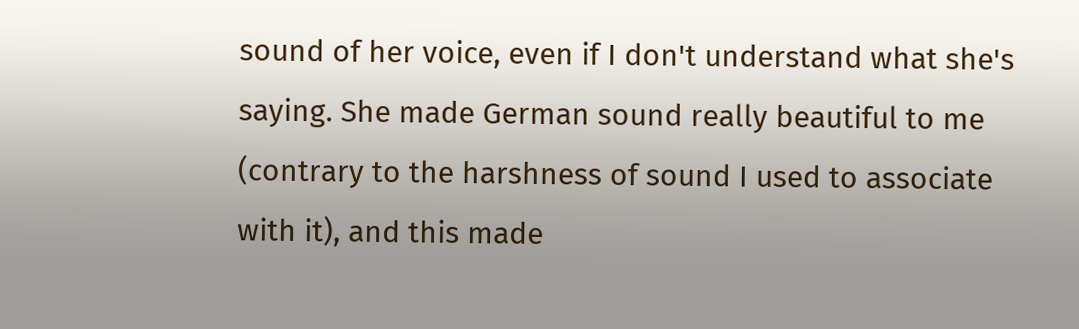sound of her voice, even if I don't understand what she's saying. She made German sound really beautiful to me (contrary to the harshness of sound I used to associate with it), and this made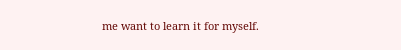me want to learn it for myself.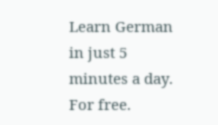Learn German in just 5 minutes a day. For free.